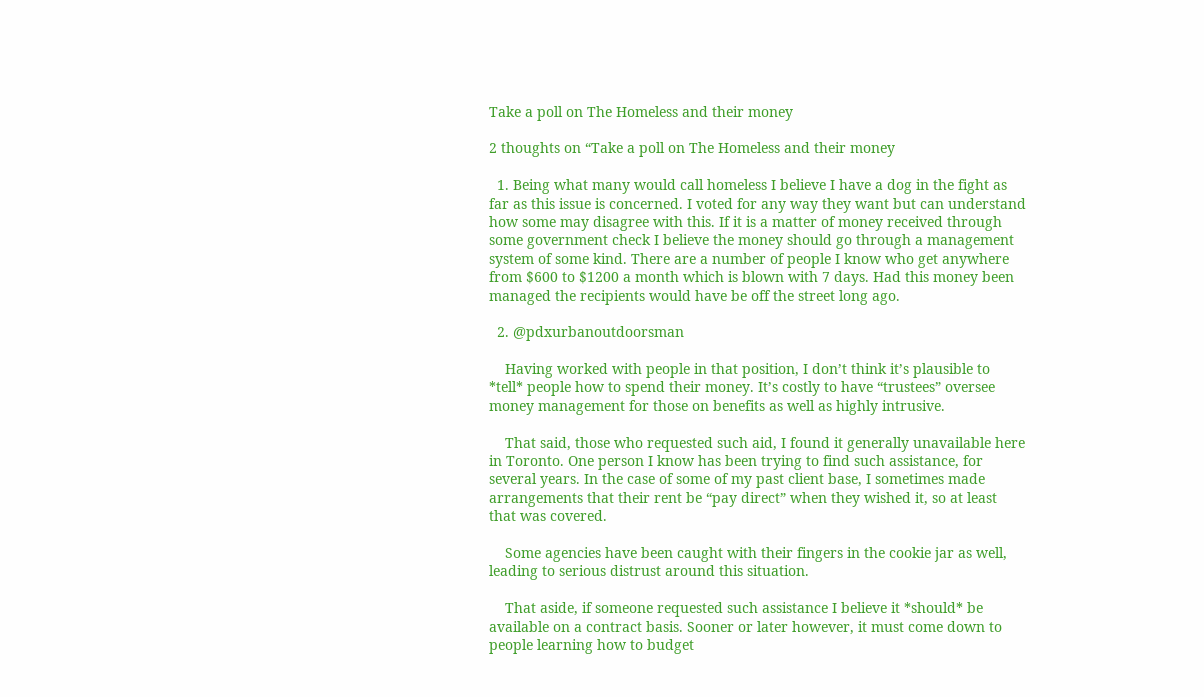Take a poll on The Homeless and their money

2 thoughts on “Take a poll on The Homeless and their money

  1. Being what many would call homeless I believe I have a dog in the fight as far as this issue is concerned. I voted for any way they want but can understand how some may disagree with this. If it is a matter of money received through some government check I believe the money should go through a management system of some kind. There are a number of people I know who get anywhere from $600 to $1200 a month which is blown with 7 days. Had this money been managed the recipients would have be off the street long ago.

  2. @pdxurbanoutdoorsman

    Having worked with people in that position, I don’t think it’s plausible to *tell* people how to spend their money. It’s costly to have “trustees” oversee money management for those on benefits as well as highly intrusive.

    That said, those who requested such aid, I found it generally unavailable here in Toronto. One person I know has been trying to find such assistance, for several years. In the case of some of my past client base, I sometimes made arrangements that their rent be “pay direct” when they wished it, so at least that was covered.

    Some agencies have been caught with their fingers in the cookie jar as well, leading to serious distrust around this situation.

    That aside, if someone requested such assistance I believe it *should* be available on a contract basis. Sooner or later however, it must come down to people learning how to budget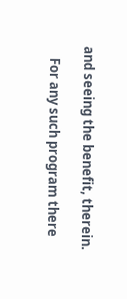and seeing the benefit, therein.

    For any such program there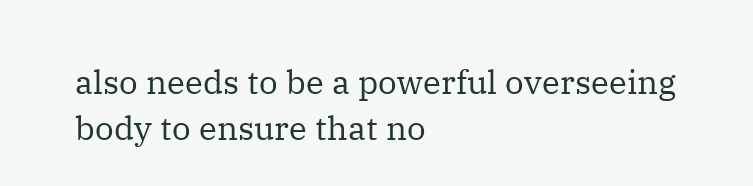also needs to be a powerful overseeing body to ensure that no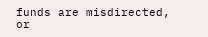funds are misdirected, or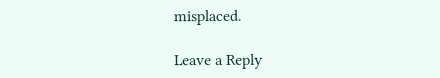misplaced.

Leave a Reply